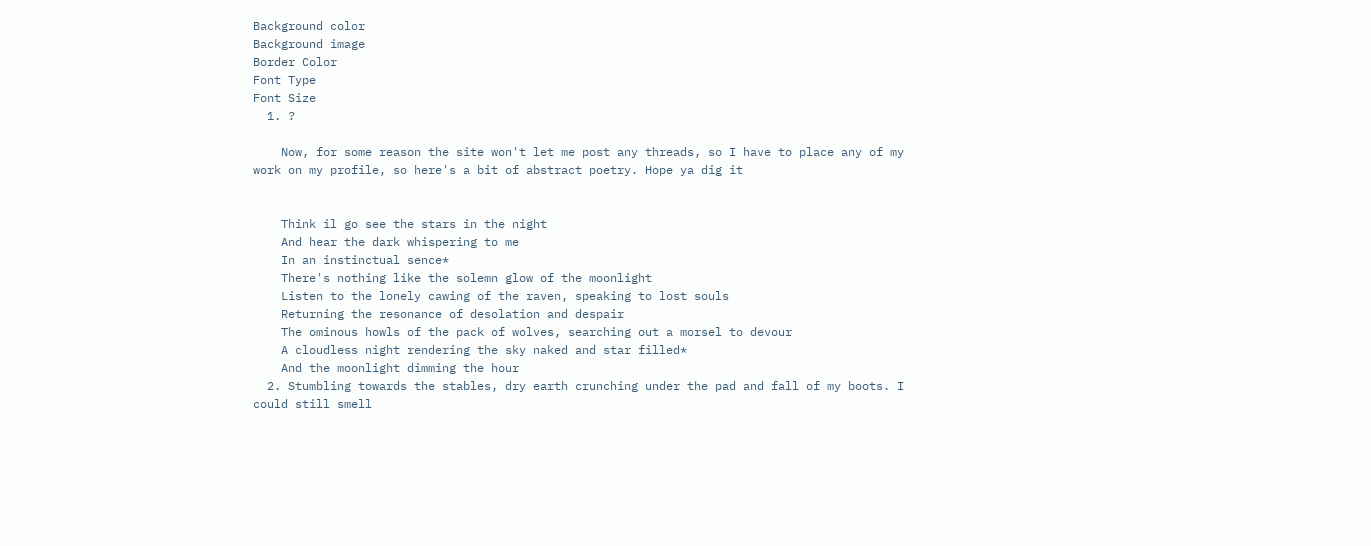Background color
Background image
Border Color
Font Type
Font Size
  1. ?

    Now, for some reason the site won't let me post any threads, so I have to place any of my work on my profile, so here's a bit of abstract poetry. Hope ya dig it


    Think il go see the stars in the night
    And hear the dark whispering to me
    In an instinctual sence*
    There's nothing like the solemn glow of the moonlight
    Listen to the lonely cawing of the raven, speaking to lost souls
    Returning the resonance of desolation and despair
    The ominous howls of the pack of wolves, searching out a morsel to devour
    A cloudless night rendering the sky naked and star filled*
    And the moonlight dimming the hour
  2. Stumbling towards the stables, dry earth crunching under the pad and fall of my boots. I could still smell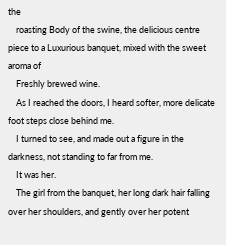the
    roasting Body of the swine, the delicious centre piece to a Luxurious banquet, mixed with the sweet aroma of
    Freshly brewed wine.
    As I reached the doors, I heard softer, more delicate foot steps close behind me.
    I turned to see, and made out a figure in the darkness, not standing to far from me.
    It was her.
    The girl from the banquet, her long dark hair falling over her shoulders, and gently over her potent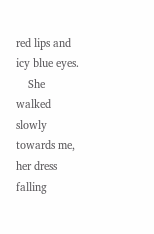red lips and icy blue eyes.
    She walked slowly towards me, her dress falling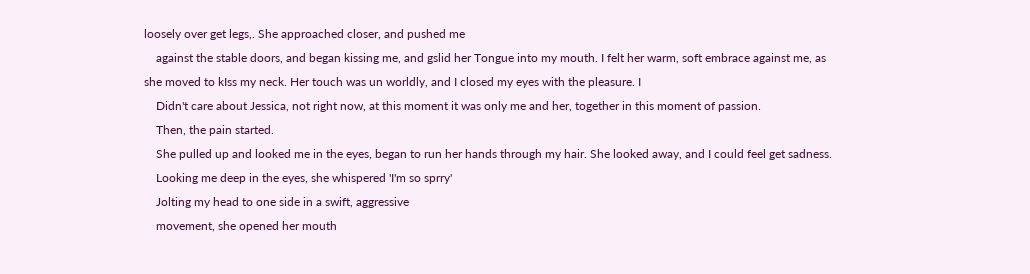loosely over get legs,. She approached closer, and pushed me
    against the stable doors, and began kissing me, and gslid her Tongue into my mouth. I felt her warm, soft embrace against me, as she moved to kIss my neck. Her touch was un worldly, and I closed my eyes with the pleasure. I
    Didn't care about Jessica, not right now, at this moment it was only me and her, together in this moment of passion.
    Then, the pain started.
    She pulled up and looked me in the eyes, began to run her hands through my hair. She looked away, and I could feel get sadness.
    Looking me deep in the eyes, she whispered 'I'm so sprry'
    Jolting my head to one side in a swift, aggressive
    movement, she opened her mouth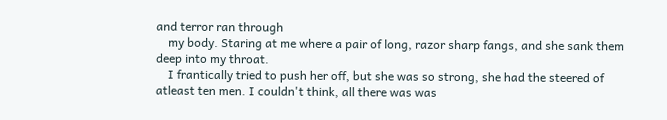and terror ran through
    my body. Staring at me where a pair of long, razor sharp fangs, and she sank them deep into my throat.
    I frantically tried to push her off, but she was so strong, she had the steered of atleast ten men. I couldn't think, all there was was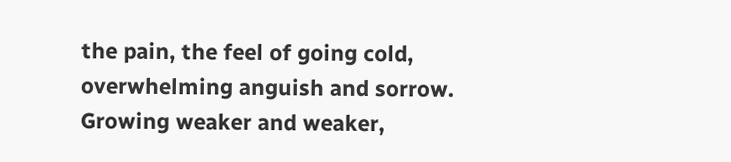the pain, the feel of going cold, overwhelming anguish and sorrow. Growing weaker and weaker,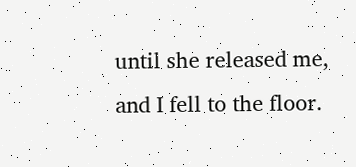until she released me, and I fell to the floor.